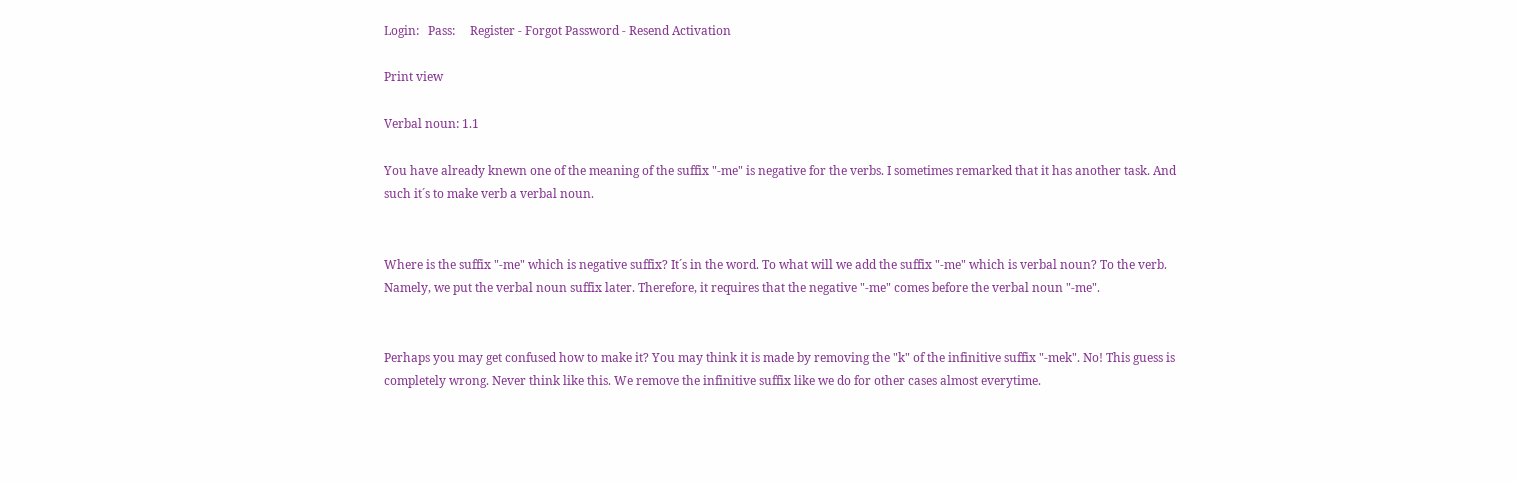Login:   Pass:     Register - Forgot Password - Resend Activation

Print view

Verbal noun: 1.1

You have already knewn one of the meaning of the suffix "-me" is negative for the verbs. I sometimes remarked that it has another task. And such it´s to make verb a verbal noun.


Where is the suffix "-me" which is negative suffix? It´s in the word. To what will we add the suffix "-me" which is verbal noun? To the verb. Namely, we put the verbal noun suffix later. Therefore, it requires that the negative "-me" comes before the verbal noun "-me".


Perhaps you may get confused how to make it? You may think it is made by removing the "k" of the infinitive suffix "-mek". No! This guess is completely wrong. Never think like this. We remove the infinitive suffix like we do for other cases almost everytime.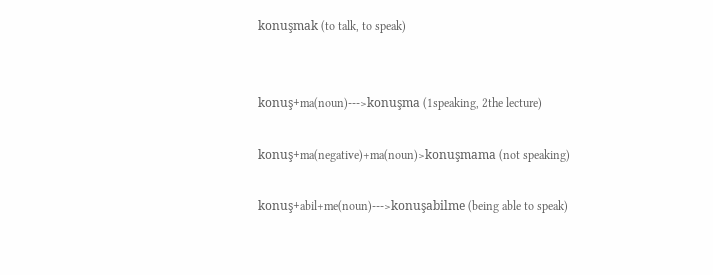konuşmak (to talk, to speak)


konuş+ma(noun)--->konuşma (1speaking, 2the lecture)

konuş+ma(negative)+ma(noun)>konuşmama (not speaking)

konuş+abil+me(noun)--->konuşabilme (being able to speak)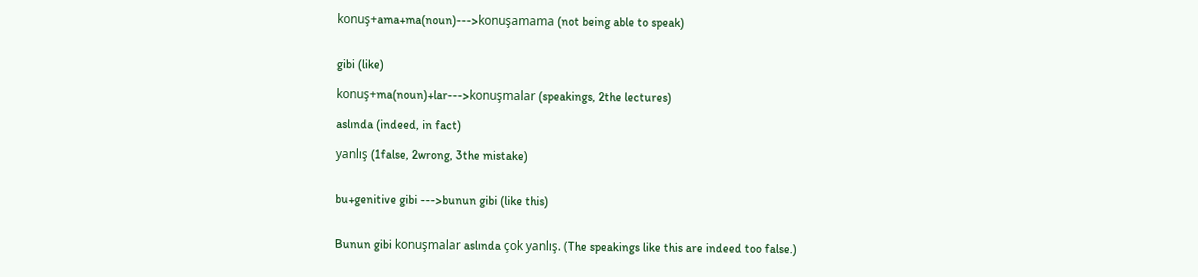konuş+ama+ma(noun)--->konuşamama (not being able to speak)


gibi (like)

konuş+ma(noun)+lar--->konuşmalar (speakings, 2the lectures)

aslında (indeed, in fact)

yanlış (1false, 2wrong, 3the mistake)


bu+genitive gibi --->bunun gibi (like this)


Bunun gibi konuşmalar aslında çok yanlış. (The speakings like this are indeed too false.)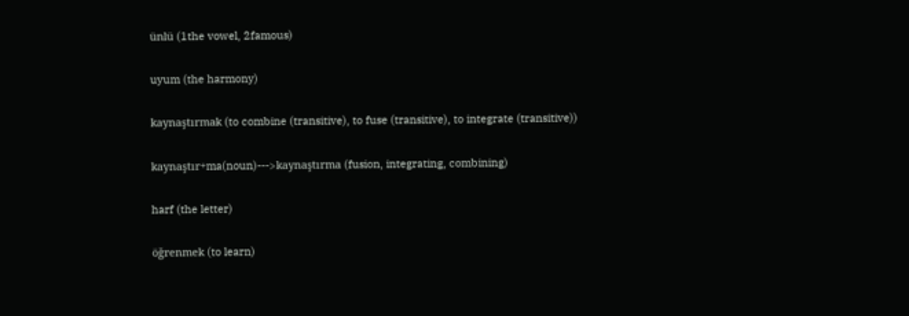ünlü (1the vowel, 2famous)

uyum (the harmony)

kaynaştırmak (to combine (transitive), to fuse (transitive), to integrate (transitive))

kaynaştır+ma(noun)--->kaynaştırma (fusion, integrating, combining)

harf (the letter)

öğrenmek (to learn)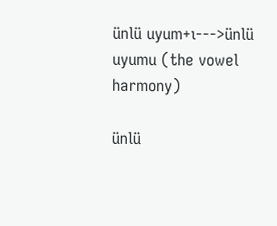ünlü uyum+ı--->ünlü uyumu (the vowel harmony)

ünlü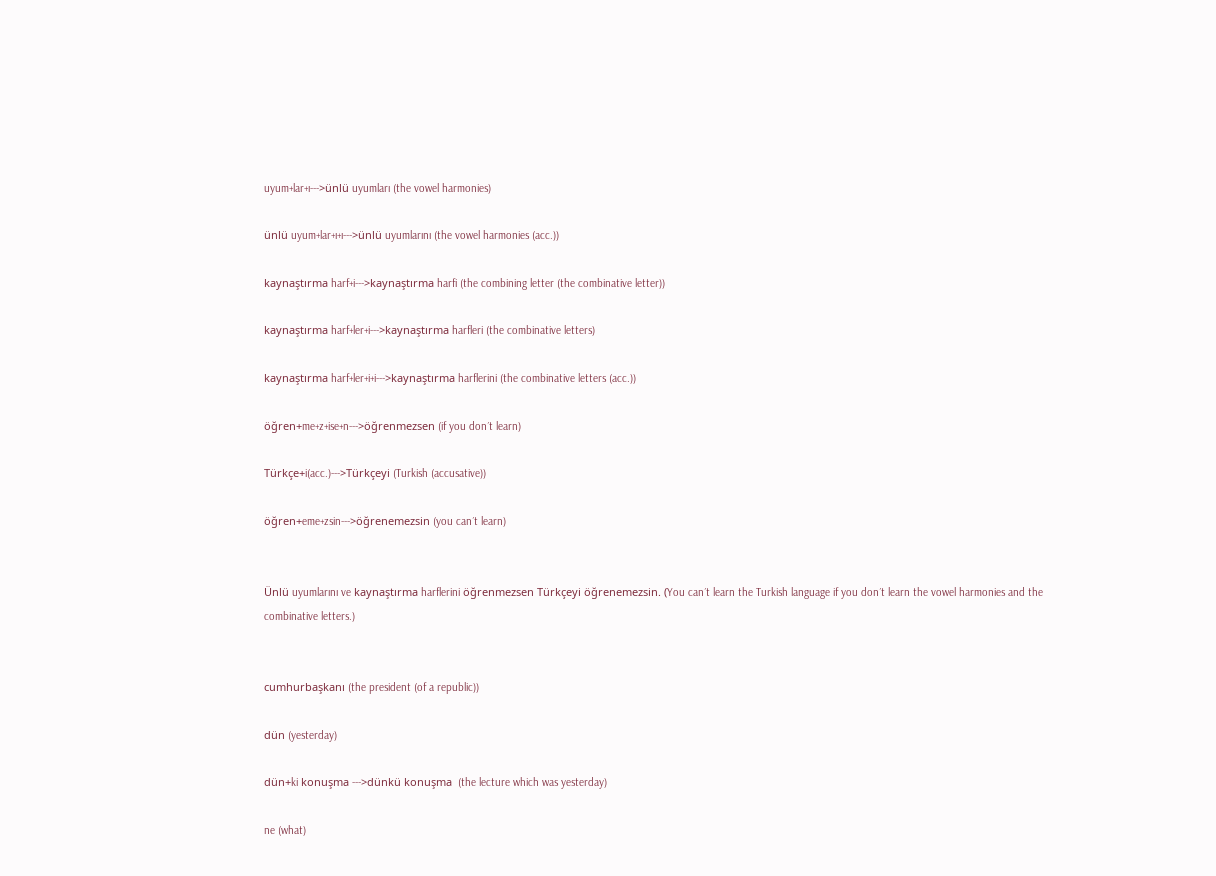uyum+lar+ı--->ünlü uyumları (the vowel harmonies)

ünlü uyum+lar+ı+ı--->ünlü uyumlarını (the vowel harmonies (acc.))

kaynaştırma harf+i--->kaynaştırma harfi (the combining letter (the combinative letter))

kaynaştırma harf+ler+i--->kaynaştırma harfleri (the combinative letters)

kaynaştırma harf+ler+i+i--->kaynaştırma harflerini (the combinative letters (acc.))

öğren+me+z+ise+n--->öğrenmezsen (if you don´t learn)

Türkçe+i(acc.)--->Türkçeyi (Turkish (accusative))

öğren+eme+zsin--->öğrenemezsin (you can´t learn)


Ünlü uyumlarını ve kaynaştırma harflerini öğrenmezsen Türkçeyi öğrenemezsin. (You can´t learn the Turkish language if you don´t learn the vowel harmonies and the combinative letters.)


cumhurbaşkanı (the president (of a republic))

dün (yesterday)

dün+ki konuşma --->dünkü konuşma  (the lecture which was yesterday)

ne (what)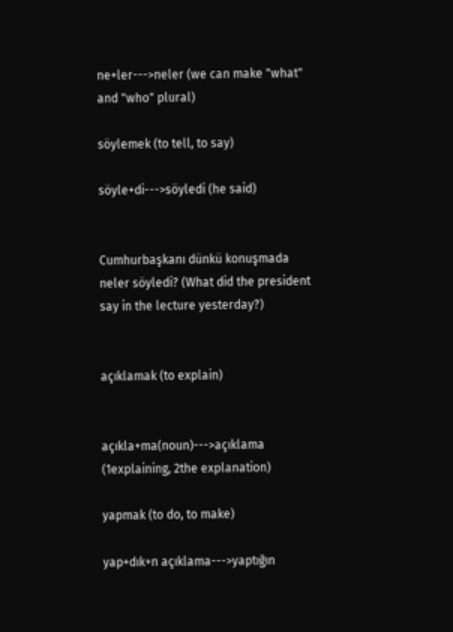ne+ler--->neler (we can make "what" and "who" plural)

söylemek (to tell, to say)

söyle+di--->söyledi (he said)


Cumhurbaşkanı dünkü konuşmada neler söyledi? (What did the president say in the lecture yesterday?)


açıklamak (to explain)


açıkla+ma(noun)--->açıklama (1explaining, 2the explanation)

yapmak (to do, to make)

yap+dık+n açıklama--->yaptığın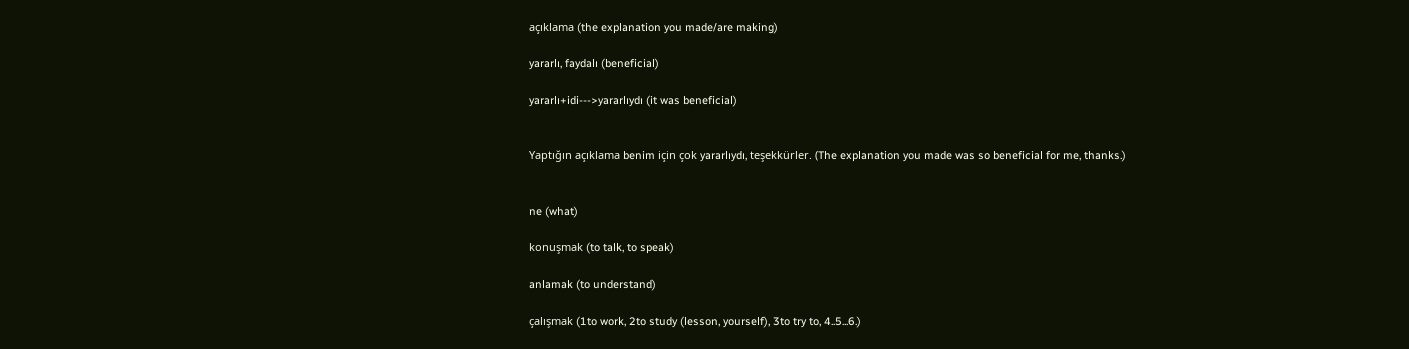açıklama (the explanation you made/are making)

yararlı, faydalı (beneficial)

yararlı+idi--->yararlıydı (it was beneficial)


Yaptığın açıklama benim için çok yararlıydı, teşekkürler. (The explanation you made was so beneficial for me, thanks.)


ne (what)

konuşmak (to talk, to speak)

anlamak (to understand)

çalışmak (1to work, 2to study (lesson, yourself), 3to try to, 4..5...6.)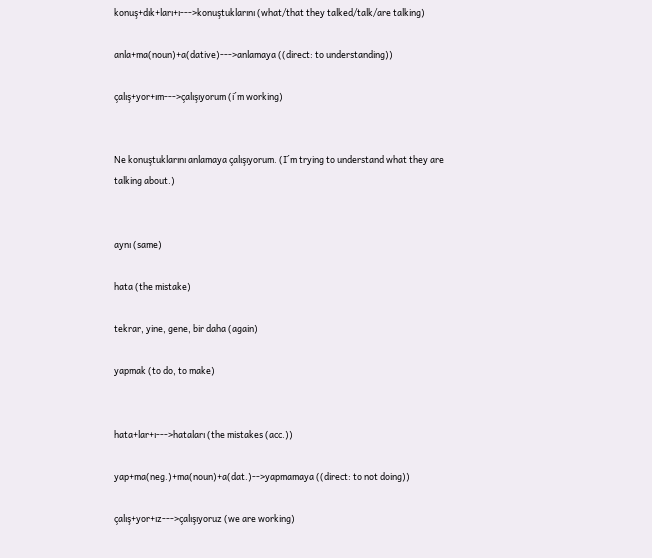konuş+dık+ları+ı--->konuştuklarını (what/that they talked/talk/are talking)

anla+ma(noun)+a(dative)--->anlamaya ((direct: to understanding))

çalış+yor+ım--->çalışıyorum (i´m working)


Ne konuştuklarını anlamaya çalışıyorum. (I´m trying to understand what they are talking about.)


aynı (same)

hata (the mistake)

tekrar, yine, gene, bir daha (again)

yapmak (to do, to make)


hata+lar+ı--->hataları (the mistakes (acc.))

yap+ma(neg.)+ma(noun)+a(dat.)-->yapmamaya ((direct: to not doing))

çalış+yor+ız--->çalışıyoruz (we are working)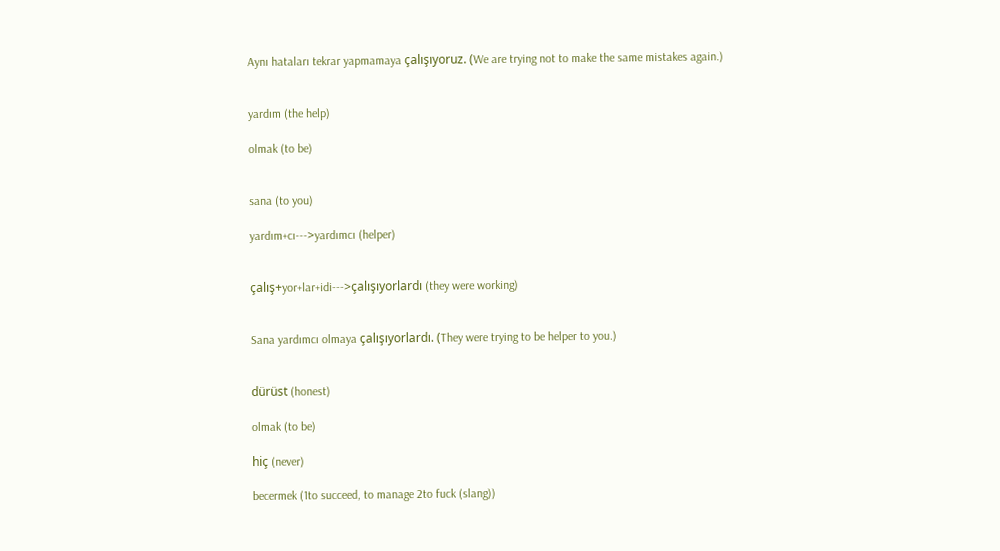Aynı hataları tekrar yapmamaya çalışıyoruz. (We are trying not to make the same mistakes again.)


yardım (the help)

olmak (to be)


sana (to you)

yardım+cı--->yardımcı (helper)


çalış+yor+lar+idi--->çalışıyorlardı (they were working)


Sana yardımcı olmaya çalışıyorlardı. (They were trying to be helper to you.)


dürüst (honest)

olmak (to be)

hiç (never)

becermek (1to succeed, to manage 2to fuck (slang))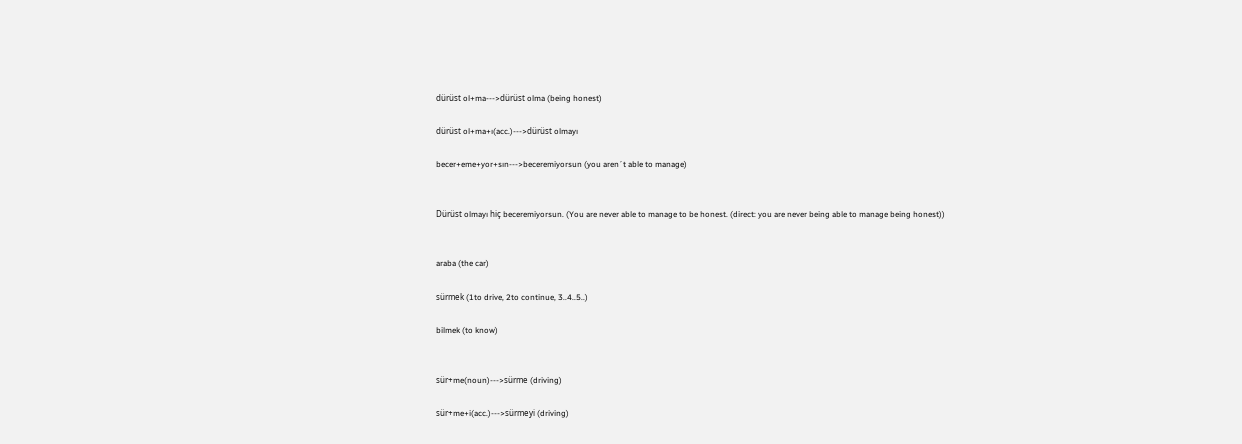dürüst ol+ma--->dürüst olma (being honest)

dürüst ol+ma+ı(acc.)--->dürüst olmayı

becer+eme+yor+sın--->beceremiyorsun (you aren´t able to manage)


Dürüst olmayı hiç beceremiyorsun. (You are never able to manage to be honest. (direct: you are never being able to manage being honest))


araba (the car)

sürmek (1to drive, 2to continue, 3..4..5..)

bilmek (to know)


sür+me(noun)--->sürme (driving)

sür+me+i(acc.)--->sürmeyi (driving)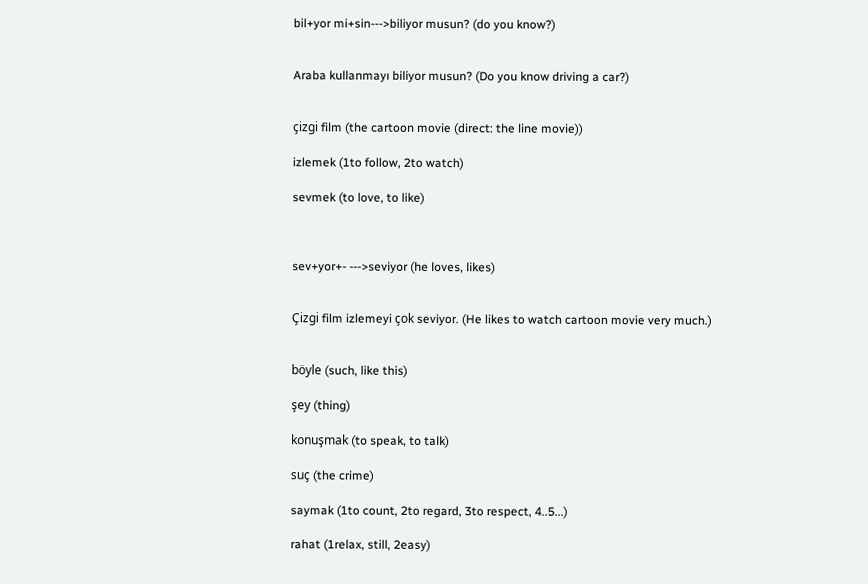bil+yor mi+sin--->biliyor musun? (do you know?)


Araba kullanmayı biliyor musun? (Do you know driving a car?)


çizgi film (the cartoon movie (direct: the line movie))

izlemek (1to follow, 2to watch)

sevmek (to love, to like)



sev+yor+- --->seviyor (he loves, likes)


Çizgi film izlemeyi çok seviyor. (He likes to watch cartoon movie very much.)


böyle (such, like this)

şey (thing)

konuşmak (to speak, to talk)

suç (the crime)

saymak (1to count, 2to regard, 3to respect, 4..5...)

rahat (1relax, still, 2easy)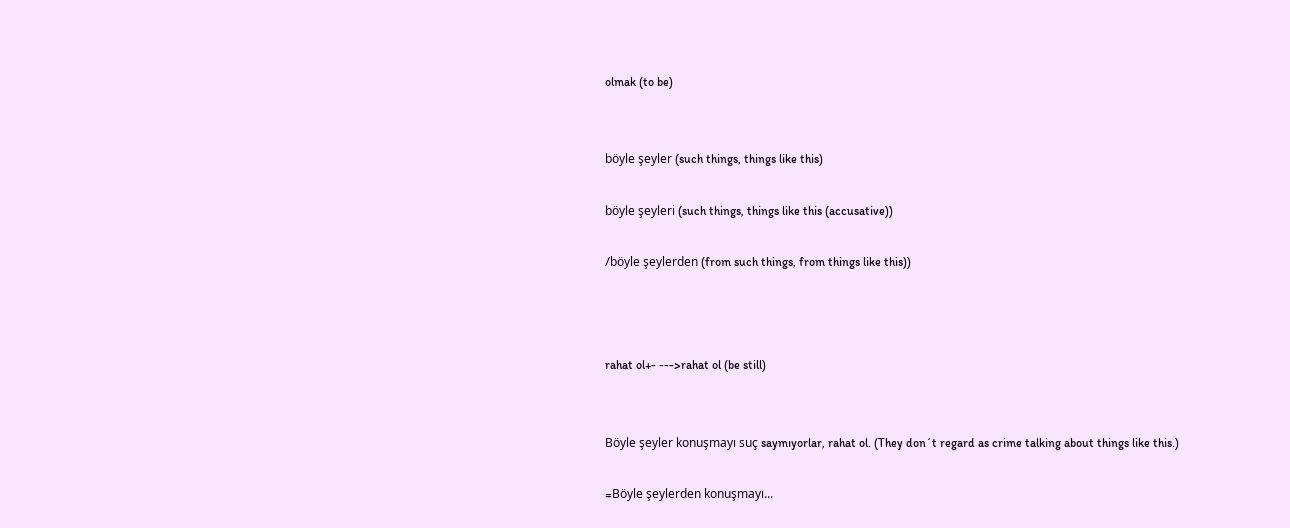olmak (to be)


böyle şeyler (such things, things like this)

böyle şeyleri (such things, things like this (accusative))

/böyle şeylerden (from such things, from things like this))



rahat ol+- --->rahat ol (be still)


Böyle şeyler konuşmayı suç saymıyorlar, rahat ol. (They don´t regard as crime talking about things like this.)

=Böyle şeylerden konuşmayı...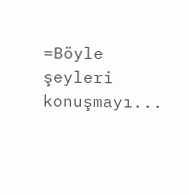=Böyle şeyleri konuşmayı...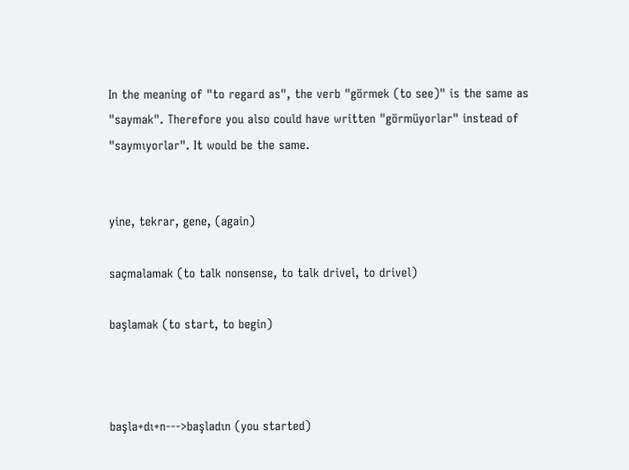In the meaning of "to regard as", the verb "görmek (to see)" is the same as "saymak". Therefore you also could have written "görmüyorlar" instead of "saymıyorlar". It would be the same.


yine, tekrar, gene, (again)

saçmalamak (to talk nonsense, to talk drivel, to drivel)

başlamak (to start, to begin)



başla+dı+n--->başladın (you started)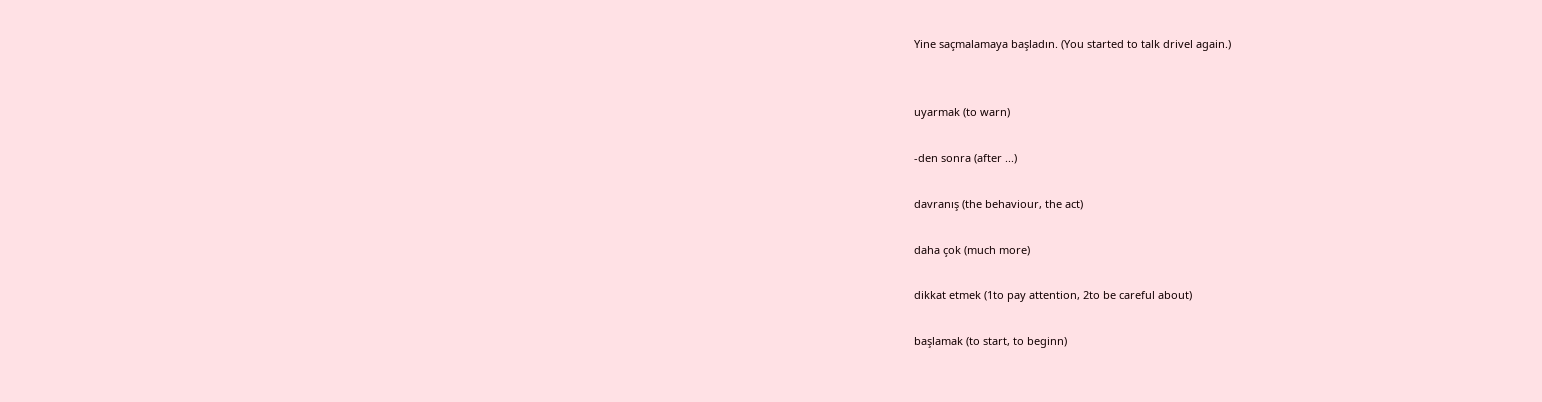Yine saçmalamaya başladın. (You started to talk drivel again.)


uyarmak (to warn)

-den sonra (after ...)

davranış (the behaviour, the act)

daha çok (much more)

dikkat etmek (1to pay attention, 2to be careful about)

başlamak (to start, to beginn)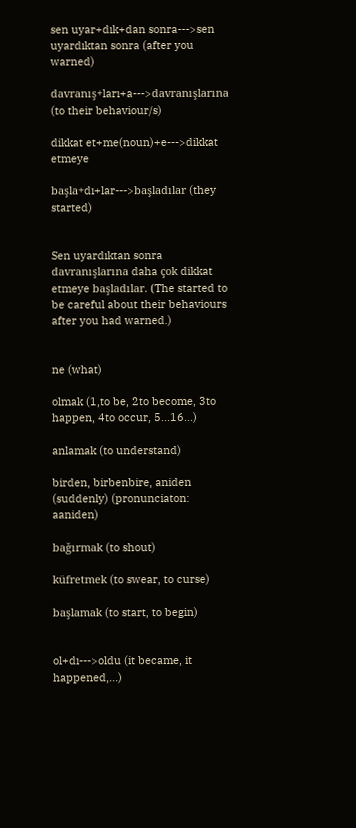sen uyar+dık+dan sonra--->sen uyardıktan sonra (after you warned)

davranış+ları+a--->davranışlarına (to their behaviour/s)

dikkat et+me(noun)+e--->dikkat etmeye

başla+dı+lar--->başladılar (they started)


Sen uyardıktan sonra davranışlarına daha çok dikkat etmeye başladılar. (The started to be careful about their behaviours after you had warned.)


ne (what)

olmak (1,to be, 2to become, 3to happen, 4to occur, 5...16...)

anlamak (to understand)

birden, birbenbire, aniden (suddenly) (pronunciaton: aaniden)

bağırmak (to shout)

küfretmek (to swear, to curse)

başlamak (to start, to begin)


ol+dı--->oldu (it became, it happened,...)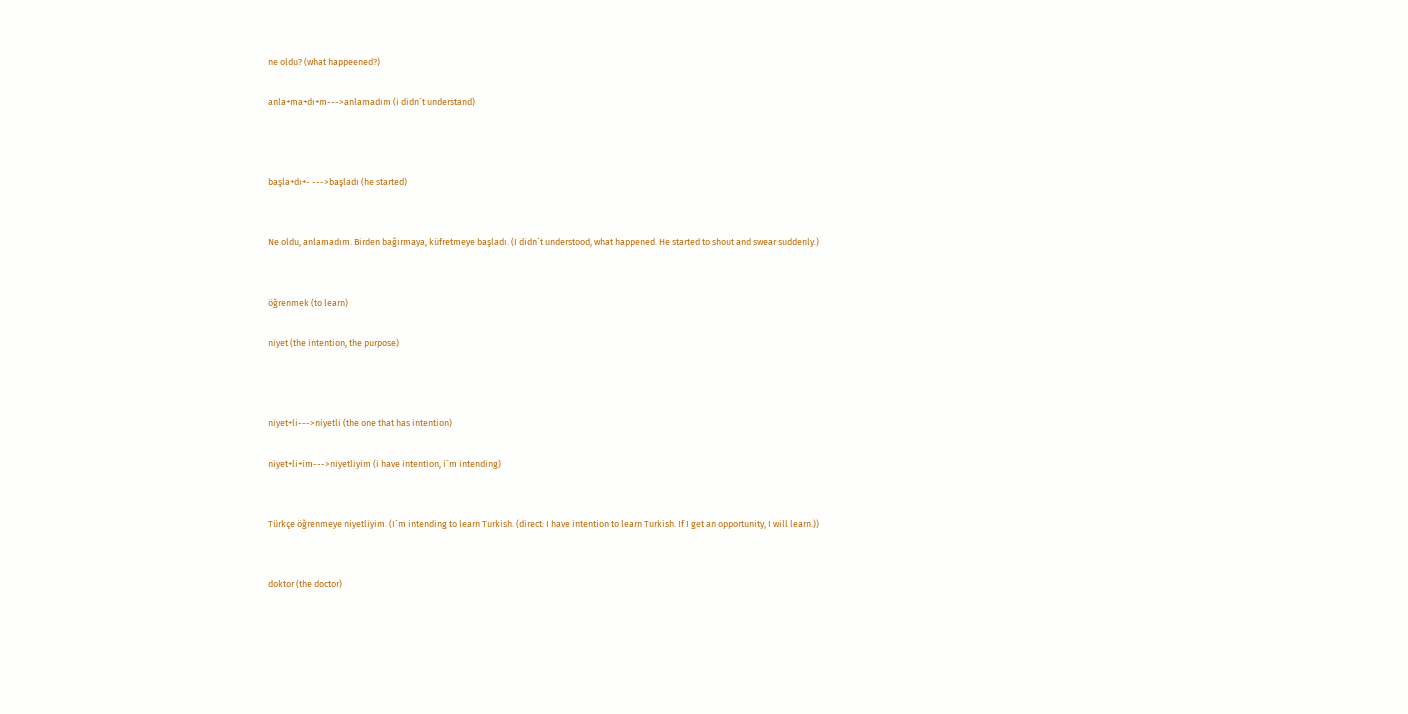ne oldu? (what happeened?)

anla+ma+dı+m--->anlamadım (i didn´t understand)



başla+dı+- --->başladı (he started)


Ne oldu, anlamadım. Birden bağırmaya, küfretmeye başladı. (I didn´t understood, what happened. He started to shout and swear suddenly.)


öğrenmek (to learn)

niyet (the intention, the purpose)



niyet+li--->niyetli (the one that has intention)

niyet+li+im--->niyetliyim (i have intention, i´m intending)


Türkçe öğrenmeye niyetliyim. (I´m intending to learn Turkish. (direct: I have intention to learn Turkish. If I get an opportunity, I will learn.))


doktor (the doctor)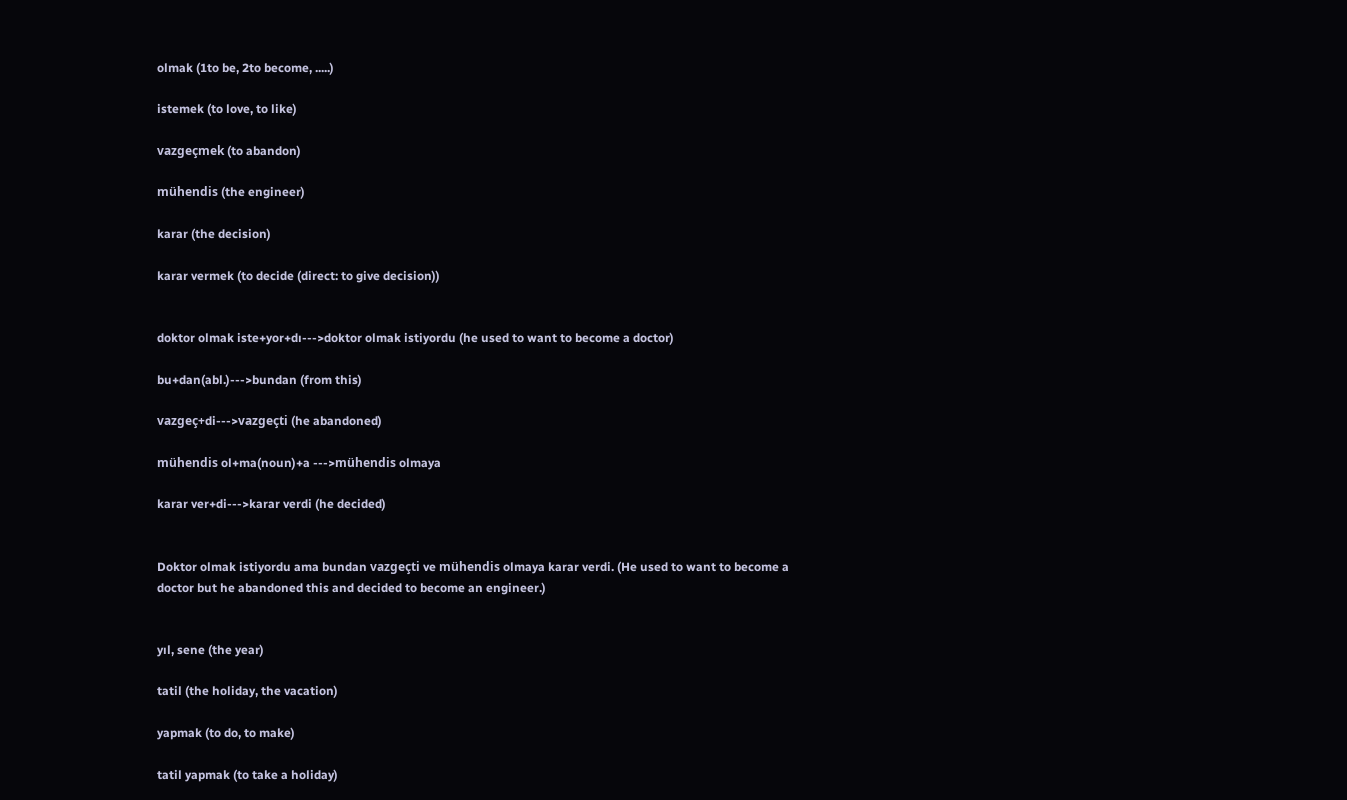olmak (1to be, 2to become, .....)

istemek (to love, to like)

vazgeçmek (to abandon)

mühendis (the engineer)

karar (the decision)

karar vermek (to decide (direct: to give decision))


doktor olmak iste+yor+dı--->doktor olmak istiyordu (he used to want to become a doctor)

bu+dan(abl.)--->bundan (from this)

vazgeç+di--->vazgeçti (he abandoned)

mühendis ol+ma(noun)+a --->mühendis olmaya

karar ver+di--->karar verdi (he decided)


Doktor olmak istiyordu ama bundan vazgeçti ve mühendis olmaya karar verdi. (He used to want to become a doctor but he abandoned this and decided to become an engineer.)


yıl, sene (the year)

tatil (the holiday, the vacation)

yapmak (to do, to make)

tatil yapmak (to take a holiday)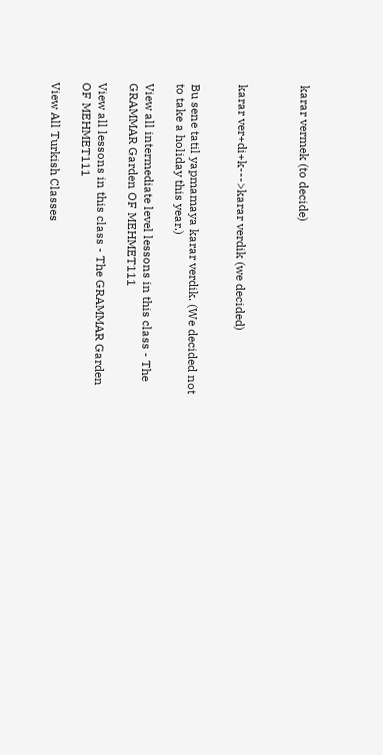karar vermek (to decide)



karar ver+di+k--->karar verdik (we decided)


Bu sene tatil yapmamaya karar verdik. (We decided not to take a holiday this year.)

View all intermediate level lessons in this class - The GRAMMAR Garden OF MEHMET111

View all lessons in this class - The GRAMMAR Garden OF MEHMET111

View All Turkish Classes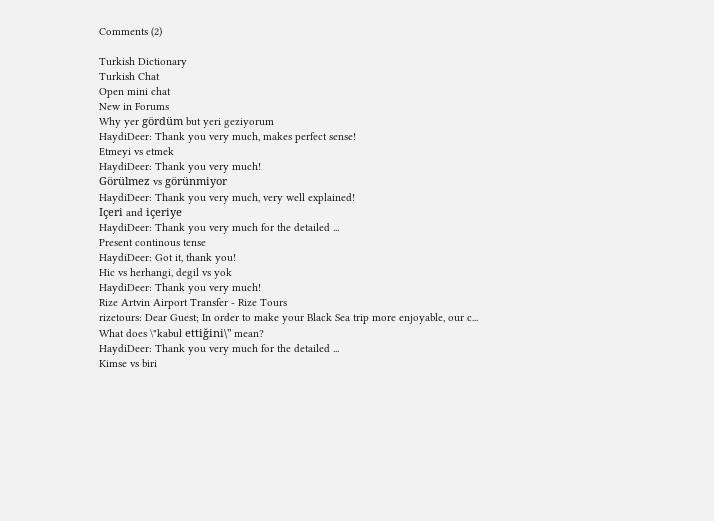Comments (2)

Turkish Dictionary
Turkish Chat
Open mini chat
New in Forums
Why yer gördüm but yeri geziyorum
HaydiDeer: Thank you very much, makes perfect sense!
Etmeyi vs etmek
HaydiDeer: Thank you very much!
Görülmez vs görünmiyor
HaydiDeer: Thank you very much, very well explained!
Içeri and içeriye
HaydiDeer: Thank you very much for the detailed ...
Present continous tense
HaydiDeer: Got it, thank you!
Hic vs herhangi, degil vs yok
HaydiDeer: Thank you very much!
Rize Artvin Airport Transfer - Rize Tours
rizetours: Dear Guest; In order to make your Black Sea trip more enjoyable, our c...
What does \"kabul ettiğini\" mean?
HaydiDeer: Thank you very much for the detailed ...
Kimse vs biri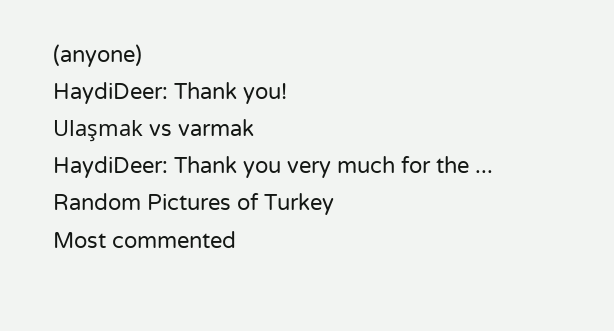(anyone)
HaydiDeer: Thank you!
Ulaşmak vs varmak
HaydiDeer: Thank you very much for the ...
Random Pictures of Turkey
Most commented